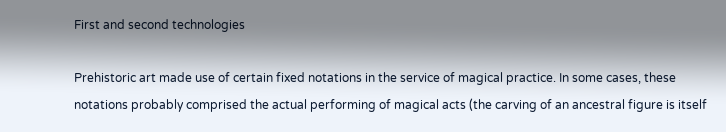First and second technologies

Prehistoric art made use of certain fixed notations in the service of magical practice. In some cases, these notations probably comprised the actual performing of magical acts (the carving of an ancestral figure is itself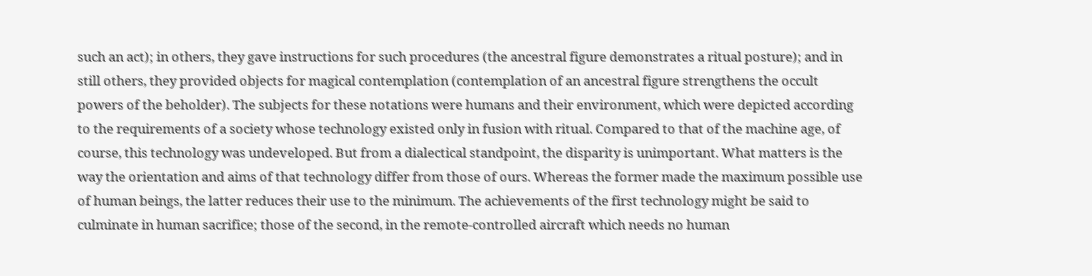such an act); in others, they gave instructions for such procedures (the ancestral figure demonstrates a ritual posture); and in still others, they provided objects for magical contemplation (contemplation of an ancestral figure strengthens the occult powers of the beholder). The subjects for these notations were humans and their environment, which were depicted according to the requirements of a society whose technology existed only in fusion with ritual. Compared to that of the machine age, of course, this technology was undeveloped. But from a dialectical standpoint, the disparity is unimportant. What matters is the way the orientation and aims of that technology differ from those of ours. Whereas the former made the maximum possible use of human beings, the latter reduces their use to the minimum. The achievements of the first technology might be said to culminate in human sacrifice; those of the second, in the remote-controlled aircraft which needs no human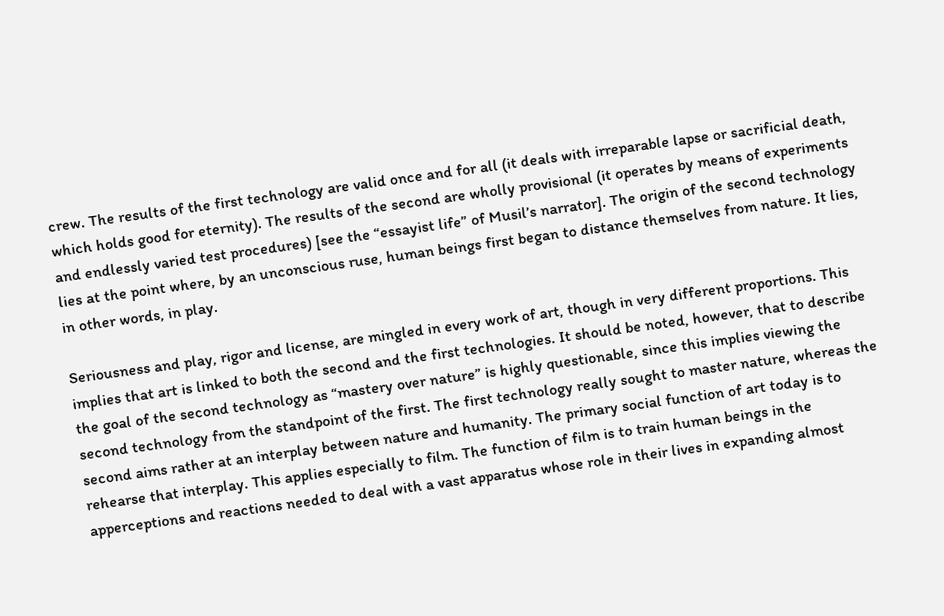crew. The results of the first technology are valid once and for all (it deals with irreparable lapse or sacrificial death, which holds good for eternity). The results of the second are wholly provisional (it operates by means of experiments and endlessly varied test procedures) [see the “essayist life” of Musil’s narrator]. The origin of the second technology lies at the point where, by an unconscious ruse, human beings first began to distance themselves from nature. It lies, in other words, in play.

Seriousness and play, rigor and license, are mingled in every work of art, though in very different proportions. This implies that art is linked to both the second and the first technologies. It should be noted, however, that to describe the goal of the second technology as “mastery over nature” is highly questionable, since this implies viewing the second technology from the standpoint of the first. The first technology really sought to master nature, whereas the second aims rather at an interplay between nature and humanity. The primary social function of art today is to rehearse that interplay. This applies especially to film. The function of film is to train human beings in the apperceptions and reactions needed to deal with a vast apparatus whose role in their lives in expanding almost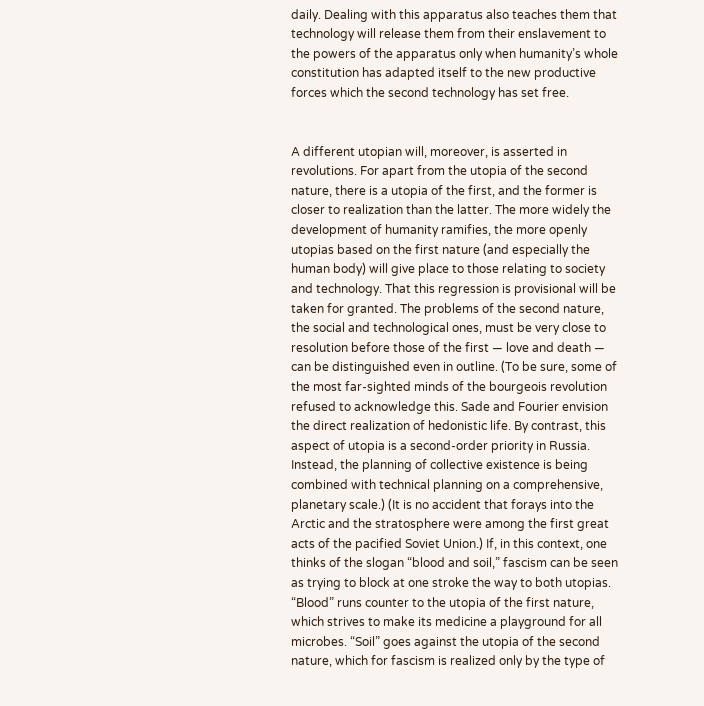daily. Dealing with this apparatus also teaches them that technology will release them from their enslavement to the powers of the apparatus only when humanity’s whole constitution has adapted itself to the new productive forces which the second technology has set free.


A different utopian will, moreover, is asserted in revolutions. For apart from the utopia of the second nature, there is a utopia of the first, and the former is closer to realization than the latter. The more widely the development of humanity ramifies, the more openly utopias based on the first nature (and especially the human body) will give place to those relating to society and technology. That this regression is provisional will be taken for granted. The problems of the second nature, the social and technological ones, must be very close to resolution before those of the first — love and death — can be distinguished even in outline. (To be sure, some of the most far-sighted minds of the bourgeois revolution refused to acknowledge this. Sade and Fourier envision the direct realization of hedonistic life. By contrast, this aspect of utopia is a second-order priority in Russia. Instead, the planning of collective existence is being combined with technical planning on a comprehensive, planetary scale.) (It is no accident that forays into the Arctic and the stratosphere were among the first great acts of the pacified Soviet Union.) If, in this context, one thinks of the slogan “blood and soil,” fascism can be seen as trying to block at one stroke the way to both utopias. “Blood” runs counter to the utopia of the first nature, which strives to make its medicine a playground for all microbes. “Soil” goes against the utopia of the second nature, which for fascism is realized only by the type of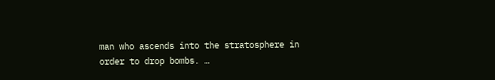man who ascends into the stratosphere in order to drop bombs. …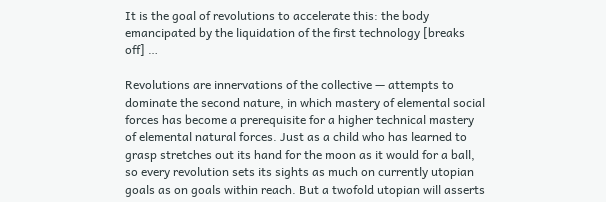It is the goal of revolutions to accelerate this: the body emancipated by the liquidation of the first technology [breaks off] …

Revolutions are innervations of the collective — attempts to dominate the second nature, in which mastery of elemental social forces has become a prerequisite for a higher technical mastery of elemental natural forces. Just as a child who has learned to grasp stretches out its hand for the moon as it would for a ball, so every revolution sets its sights as much on currently utopian goals as on goals within reach. But a twofold utopian will asserts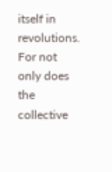itself in revolutions. For not only does the collective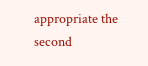appropriate the second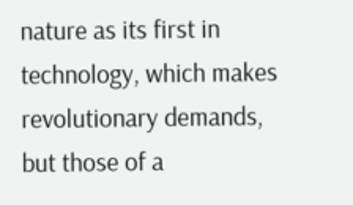nature as its first in technology, which makes revolutionary demands, but those of a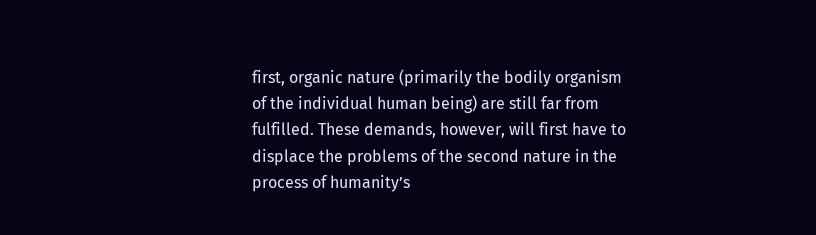first, organic nature (primarily the bodily organism of the individual human being) are still far from fulfilled. These demands, however, will first have to displace the problems of the second nature in the process of humanity’s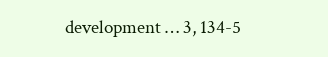development … 3, 134-5